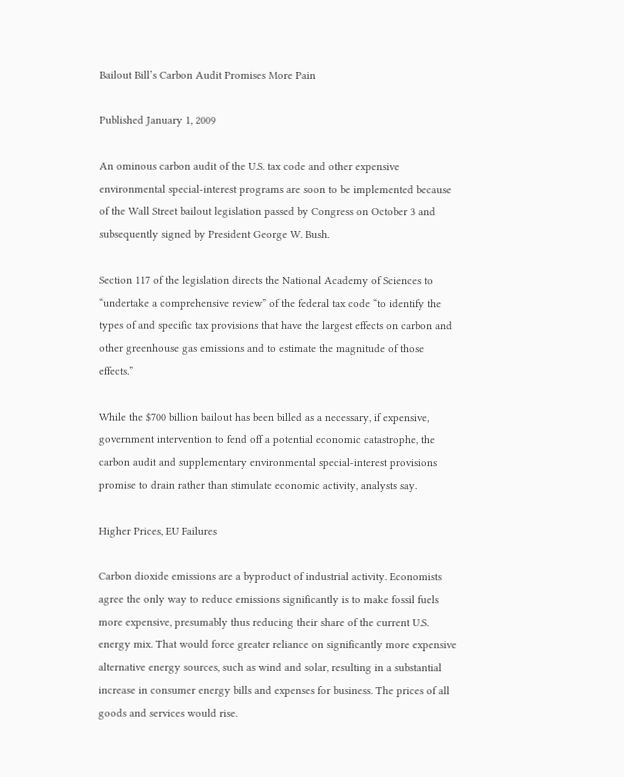Bailout Bill’s Carbon Audit Promises More Pain

Published January 1, 2009

An ominous carbon audit of the U.S. tax code and other expensive environmental special-interest programs are soon to be implemented because of the Wall Street bailout legislation passed by Congress on October 3 and subsequently signed by President George W. Bush.

Section 117 of the legislation directs the National Academy of Sciences to “undertake a comprehensive review” of the federal tax code “to identify the types of and specific tax provisions that have the largest effects on carbon and other greenhouse gas emissions and to estimate the magnitude of those effects.”

While the $700 billion bailout has been billed as a necessary, if expensive, government intervention to fend off a potential economic catastrophe, the carbon audit and supplementary environmental special-interest provisions promise to drain rather than stimulate economic activity, analysts say.

Higher Prices, EU Failures

Carbon dioxide emissions are a byproduct of industrial activity. Economists agree the only way to reduce emissions significantly is to make fossil fuels more expensive, presumably thus reducing their share of the current U.S. energy mix. That would force greater reliance on significantly more expensive alternative energy sources, such as wind and solar, resulting in a substantial increase in consumer energy bills and expenses for business. The prices of all goods and services would rise.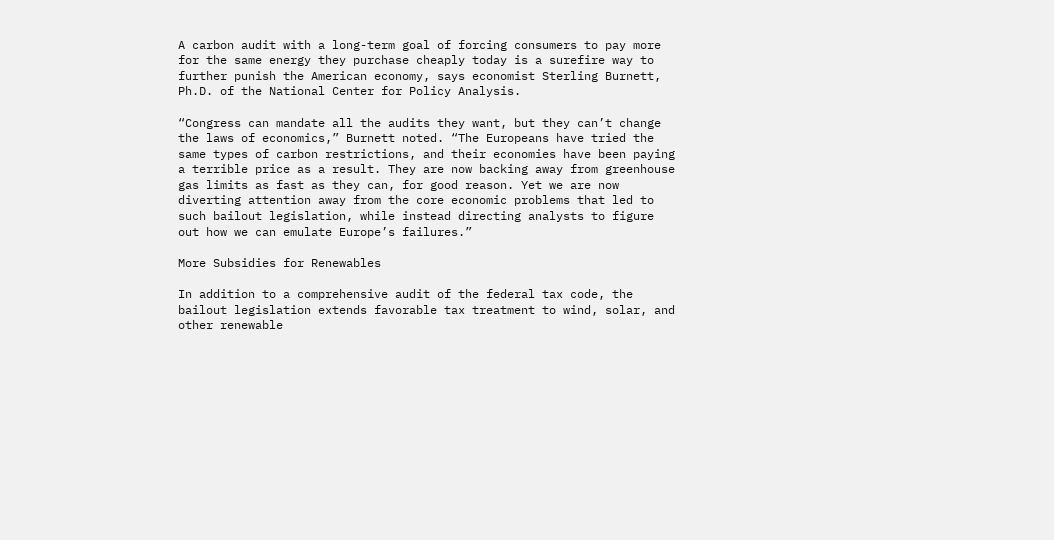A carbon audit with a long-term goal of forcing consumers to pay more for the same energy they purchase cheaply today is a surefire way to further punish the American economy, says economist Sterling Burnett, Ph.D. of the National Center for Policy Analysis.

“Congress can mandate all the audits they want, but they can’t change the laws of economics,” Burnett noted. “The Europeans have tried the same types of carbon restrictions, and their economies have been paying a terrible price as a result. They are now backing away from greenhouse gas limits as fast as they can, for good reason. Yet we are now diverting attention away from the core economic problems that led to such bailout legislation, while instead directing analysts to figure out how we can emulate Europe’s failures.”

More Subsidies for Renewables

In addition to a comprehensive audit of the federal tax code, the bailout legislation extends favorable tax treatment to wind, solar, and other renewable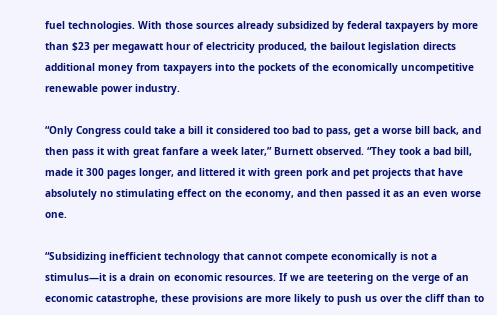fuel technologies. With those sources already subsidized by federal taxpayers by more than $23 per megawatt hour of electricity produced, the bailout legislation directs additional money from taxpayers into the pockets of the economically uncompetitive renewable power industry.

“Only Congress could take a bill it considered too bad to pass, get a worse bill back, and then pass it with great fanfare a week later,” Burnett observed. “They took a bad bill, made it 300 pages longer, and littered it with green pork and pet projects that have absolutely no stimulating effect on the economy, and then passed it as an even worse one.

“Subsidizing inefficient technology that cannot compete economically is not a stimulus—it is a drain on economic resources. If we are teetering on the verge of an economic catastrophe, these provisions are more likely to push us over the cliff than to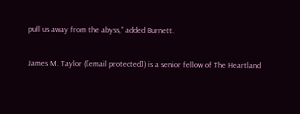pull us away from the abyss,” added Burnett.

James M. Taylor ([email protected]) is a senior fellow of The Heartland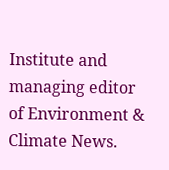Institute and managing editor of Environment & Climate News.